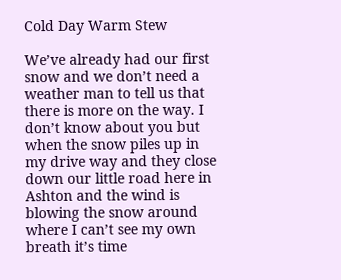Cold Day Warm Stew

We’ve already had our first snow and we don’t need a weather man to tell us that there is more on the way. I don’t know about you but when the snow piles up in my drive way and they close down our little road here in Ashton and the wind is blowing the snow around where I can’t see my own breath it’s time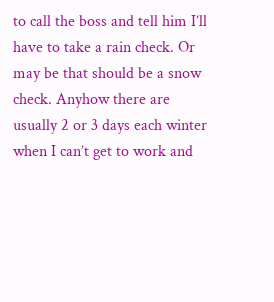to call the boss and tell him I’ll have to take a rain check. Or may be that should be a snow check. Anyhow there are usually 2 or 3 days each winter when I can’t get to work and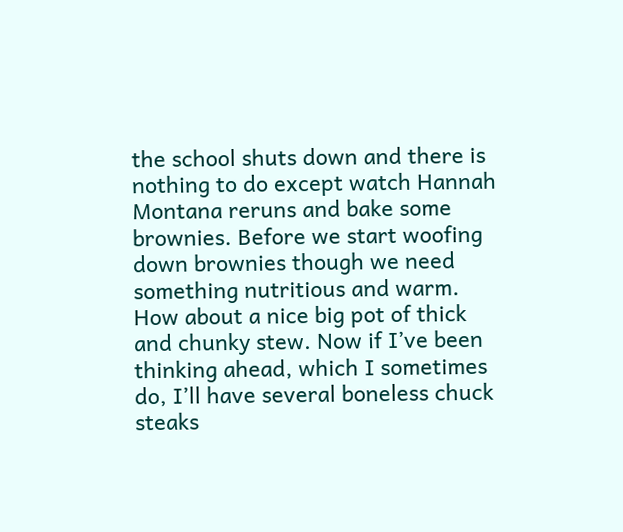the school shuts down and there is nothing to do except watch Hannah Montana reruns and bake some brownies. Before we start woofing down brownies though we need something nutritious and warm. How about a nice big pot of thick and chunky stew. Now if I’ve been thinking ahead, which I sometimes do, I’ll have several boneless chuck steaks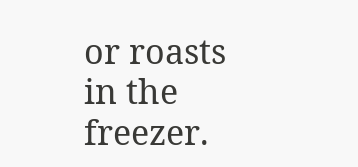or roasts in the freezer.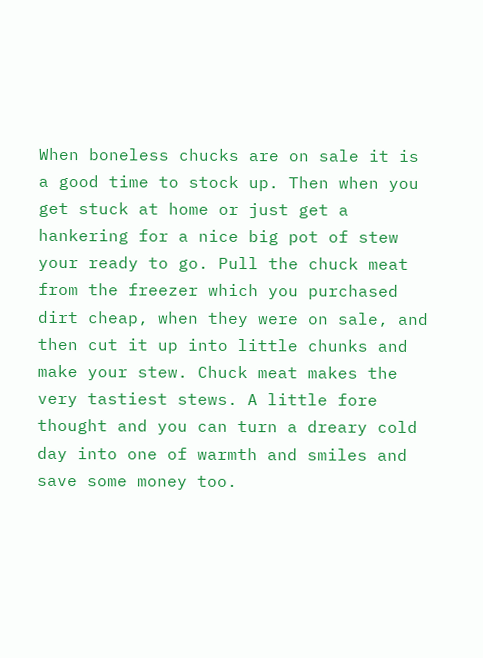When boneless chucks are on sale it is a good time to stock up. Then when you get stuck at home or just get a hankering for a nice big pot of stew your ready to go. Pull the chuck meat from the freezer which you purchased dirt cheap, when they were on sale, and then cut it up into little chunks and make your stew. Chuck meat makes the very tastiest stews. A little fore thought and you can turn a dreary cold day into one of warmth and smiles and save some money too.